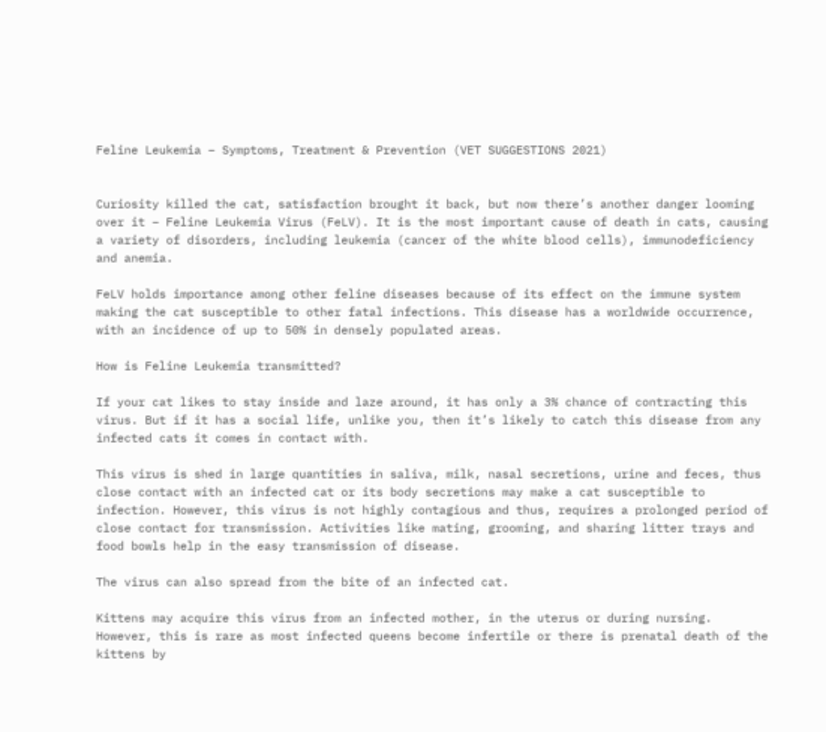Feline Leukemia – Symptoms, Treatment & Prevention (VET SUGGESTIONS 2021)


Curiosity killed the cat, satisfaction brought it back, but now there’s another danger looming over it – Feline Leukemia Virus (FeLV). It is the most important cause of death in cats, causing a variety of disorders, including leukemia (cancer of the white blood cells), immunodeficiency and anemia.

FeLV holds importance among other feline diseases because of its effect on the immune system making the cat susceptible to other fatal infections. This disease has a worldwide occurrence, with an incidence of up to 50% in densely populated areas.

How is Feline Leukemia transmitted?

If your cat likes to stay inside and laze around, it has only a 3% chance of contracting this virus. But if it has a social life, unlike you, then it’s likely to catch this disease from any infected cats it comes in contact with.

This virus is shed in large quantities in saliva, milk, nasal secretions, urine and feces, thus close contact with an infected cat or its body secretions may make a cat susceptible to infection. However, this virus is not highly contagious and thus, requires a prolonged period of close contact for transmission. Activities like mating, grooming, and sharing litter trays and food bowls help in the easy transmission of disease.

The virus can also spread from the bite of an infected cat.

Kittens may acquire this virus from an infected mother, in the uterus or during nursing. However, this is rare as most infected queens become infertile or there is prenatal death of the kittens by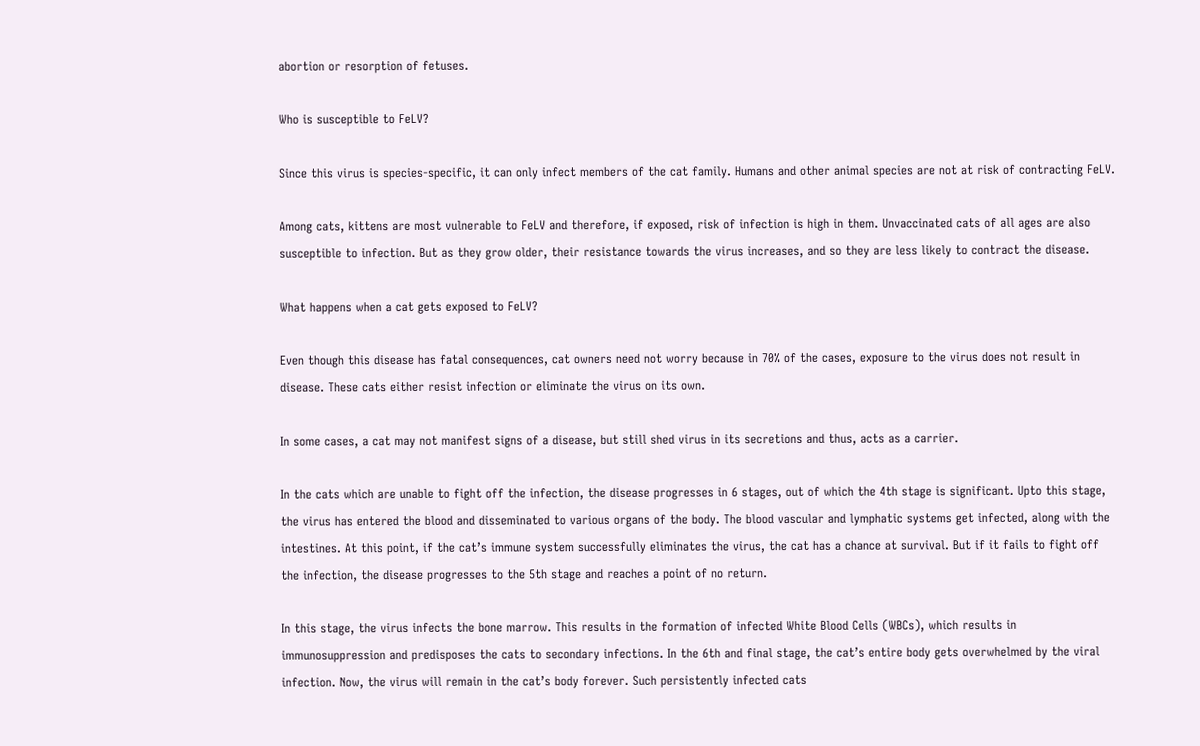abortion or resorption of fetuses.

Who is susceptible to FeLV?

Since this virus is species-specific, it can only infect members of the cat family. Humans and other animal species are not at risk of contracting FeLV.

Among cats, kittens are most vulnerable to FeLV and therefore, if exposed, risk of infection is high in them. Unvaccinated cats of all ages are also susceptible to infection. But as they grow older, their resistance towards the virus increases, and so they are less likely to contract the disease.

What happens when a cat gets exposed to FeLV?

Even though this disease has fatal consequences, cat owners need not worry because in 70% of the cases, exposure to the virus does not result in disease. These cats either resist infection or eliminate the virus on its own.

In some cases, a cat may not manifest signs of a disease, but still shed virus in its secretions and thus, acts as a carrier.

In the cats which are unable to fight off the infection, the disease progresses in 6 stages, out of which the 4th stage is significant. Upto this stage, the virus has entered the blood and disseminated to various organs of the body. The blood vascular and lymphatic systems get infected, along with the intestines. At this point, if the cat’s immune system successfully eliminates the virus, the cat has a chance at survival. But if it fails to fight off the infection, the disease progresses to the 5th stage and reaches a point of no return.

In this stage, the virus infects the bone marrow. This results in the formation of infected White Blood Cells (WBCs), which results in immunosuppression and predisposes the cats to secondary infections. In the 6th and final stage, the cat’s entire body gets overwhelmed by the viral infection. Now, the virus will remain in the cat’s body forever. Such persistently infected cats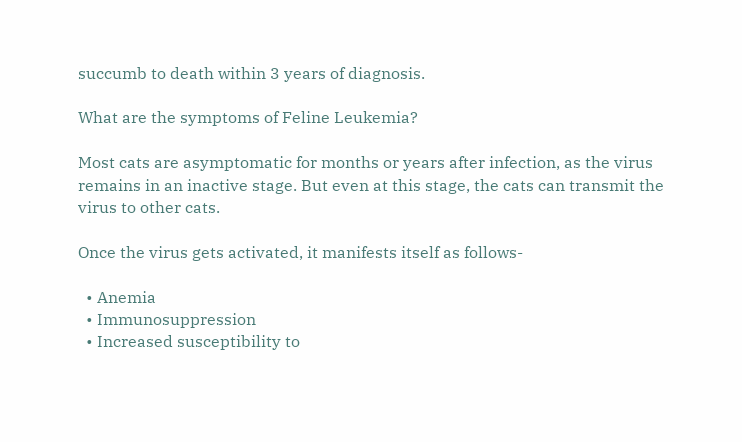succumb to death within 3 years of diagnosis.

What are the symptoms of Feline Leukemia?

Most cats are asymptomatic for months or years after infection, as the virus remains in an inactive stage. But even at this stage, the cats can transmit the virus to other cats.

Once the virus gets activated, it manifests itself as follows-

  • Anemia
  • Immunosuppression
  • Increased susceptibility to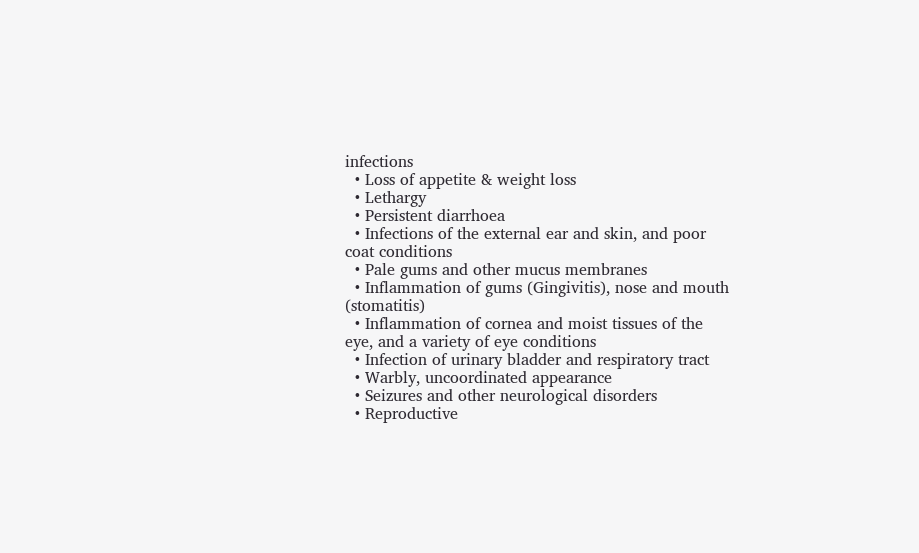infections
  • Loss of appetite & weight loss
  • Lethargy
  • Persistent diarrhoea
  • Infections of the external ear and skin, and poor coat conditions
  • Pale gums and other mucus membranes
  • Inflammation of gums (Gingivitis), nose and mouth (stomatitis)
  • Inflammation of cornea and moist tissues of the eye, and a variety of eye conditions
  • Infection of urinary bladder and respiratory tract
  • Warbly, uncoordinated appearance
  • Seizures and other neurological disorders
  • Reproductive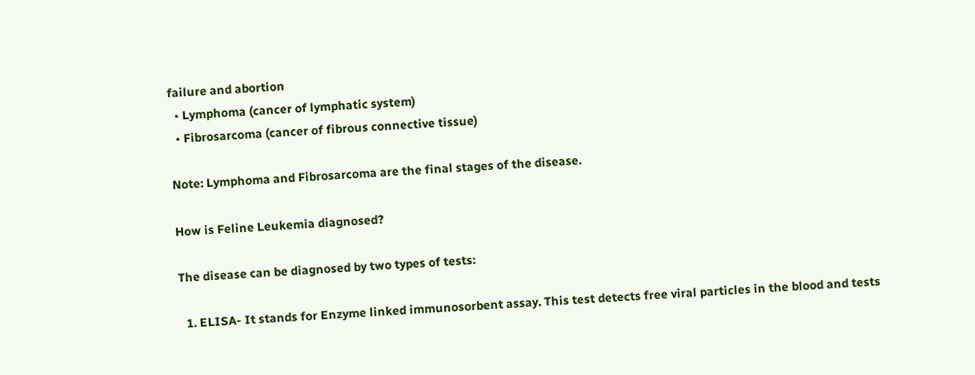failure and abortion
  • Lymphoma (cancer of lymphatic system)
  • Fibrosarcoma (cancer of fibrous connective tissue)

Note: Lymphoma and Fibrosarcoma are the final stages of the disease.

How is Feline Leukemia diagnosed?

The disease can be diagnosed by two types of tests:

  1. ELISA- It stands for Enzyme linked immunosorbent assay. This test detects free viral particles in the blood and tests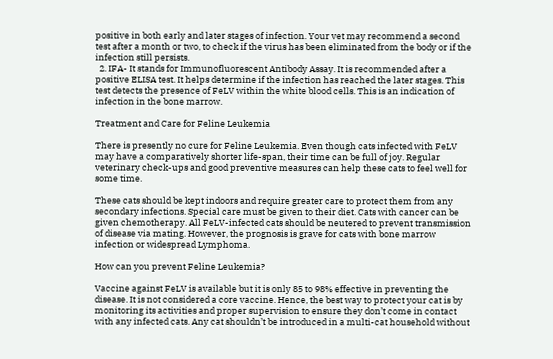positive in both early and later stages of infection. Your vet may recommend a second test after a month or two, to check if the virus has been eliminated from the body or if the infection still persists.
  2. IFA- It stands for Immunofluorescent Antibody Assay. It is recommended after a positive ELISA test. It helps determine if the infection has reached the later stages. This test detects the presence of FeLV within the white blood cells. This is an indication of infection in the bone marrow.

Treatment and Care for Feline Leukemia

There is presently no cure for Feline Leukemia. Even though cats infected with FeLV may have a comparatively shorter life-span, their time can be full of joy. Regular veterinary check-ups and good preventive measures can help these cats to feel well for some time.

These cats should be kept indoors and require greater care to protect them from any secondary infections. Special care must be given to their diet. Cats with cancer can be given chemotherapy. All FeLV-infected cats should be neutered to prevent transmission of disease via mating. However, the prognosis is grave for cats with bone marrow infection or widespread Lymphoma.

How can you prevent Feline Leukemia?

Vaccine against FeLV is available but it is only 85 to 98% effective in preventing the disease. It is not considered a core vaccine. Hence, the best way to protect your cat is by monitoring its activities and proper supervision to ensure they don’t come in contact with any infected cats. Any cat shouldn’t be introduced in a multi-cat household without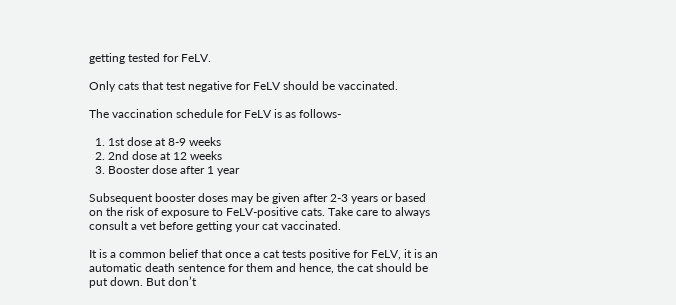getting tested for FeLV.

Only cats that test negative for FeLV should be vaccinated.

The vaccination schedule for FeLV is as follows-

  1. 1st dose at 8-9 weeks
  2. 2nd dose at 12 weeks
  3. Booster dose after 1 year

Subsequent booster doses may be given after 2-3 years or based on the risk of exposure to FeLV-positive cats. Take care to always consult a vet before getting your cat vaccinated.

It is a common belief that once a cat tests positive for FeLV, it is an automatic death sentence for them and hence, the cat should be put down. But don’t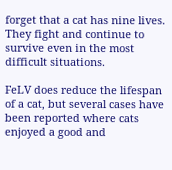forget that a cat has nine lives. They fight and continue to survive even in the most difficult situations.

FeLV does reduce the lifespan of a cat, but several cases have been reported where cats enjoyed a good and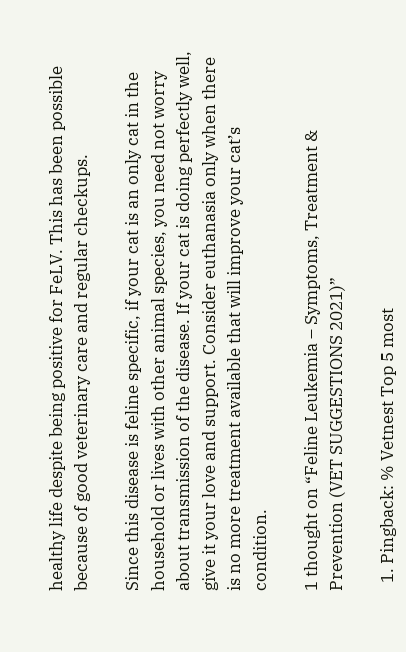healthy life despite being positive for FeLV. This has been possible because of good veterinary care and regular checkups.

Since this disease is feline specific, if your cat is an only cat in the household or lives with other animal species, you need not worry about transmission of the disease. If your cat is doing perfectly well, give it your love and support. Consider euthanasia only when there is no more treatment available that will improve your cat’s condition.

1 thought on “Feline Leukemia – Symptoms, Treatment & Prevention (VET SUGGESTIONS 2021)”

  1. Pingback: % Vetnest Top 5 most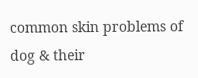common skin problems of dog & their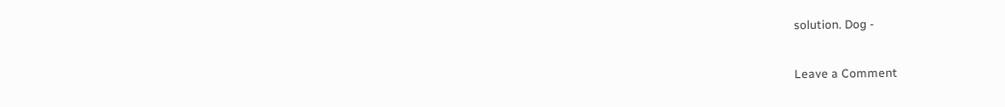solution. Dog -

Leave a Comment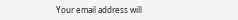Your email address will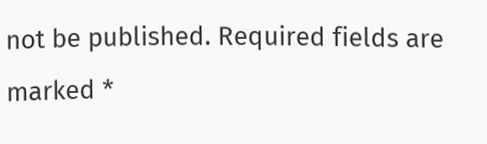not be published. Required fields are marked *